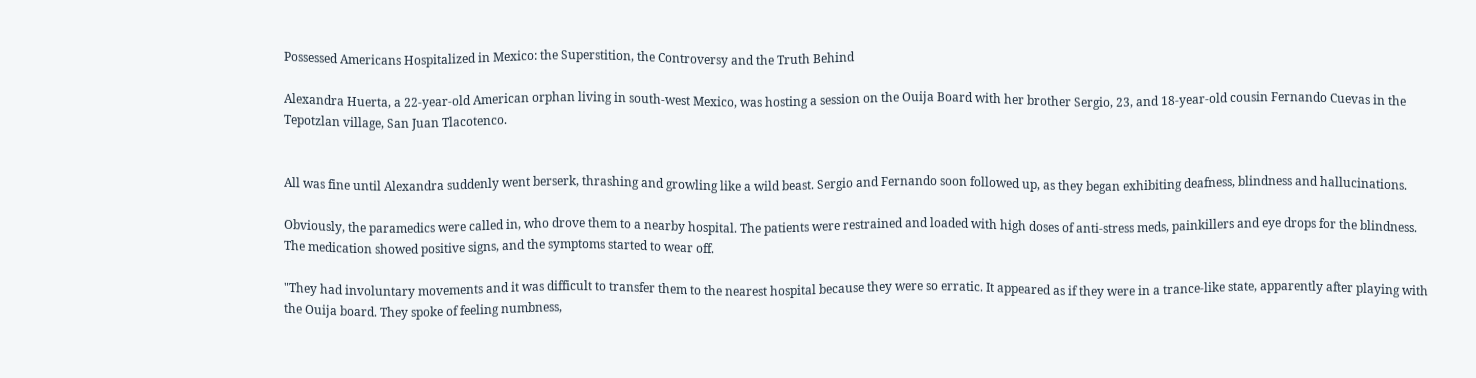Possessed Americans Hospitalized in Mexico: the Superstition, the Controversy and the Truth Behind

Alexandra Huerta, a 22-year-old American orphan living in south-west Mexico, was hosting a session on the Ouija Board with her brother Sergio, 23, and 18-year-old cousin Fernando Cuevas in the Tepotzlan village, San Juan Tlacotenco.


All was fine until Alexandra suddenly went berserk, thrashing and growling like a wild beast. Sergio and Fernando soon followed up, as they began exhibiting deafness, blindness and hallucinations.

Obviously, the paramedics were called in, who drove them to a nearby hospital. The patients were restrained and loaded with high doses of anti-stress meds, painkillers and eye drops for the blindness. The medication showed positive signs, and the symptoms started to wear off.

"They had involuntary movements and it was difficult to transfer them to the nearest hospital because they were so erratic. It appeared as if they were in a trance-like state, apparently after playing with the Ouija board. They spoke of feeling numbness,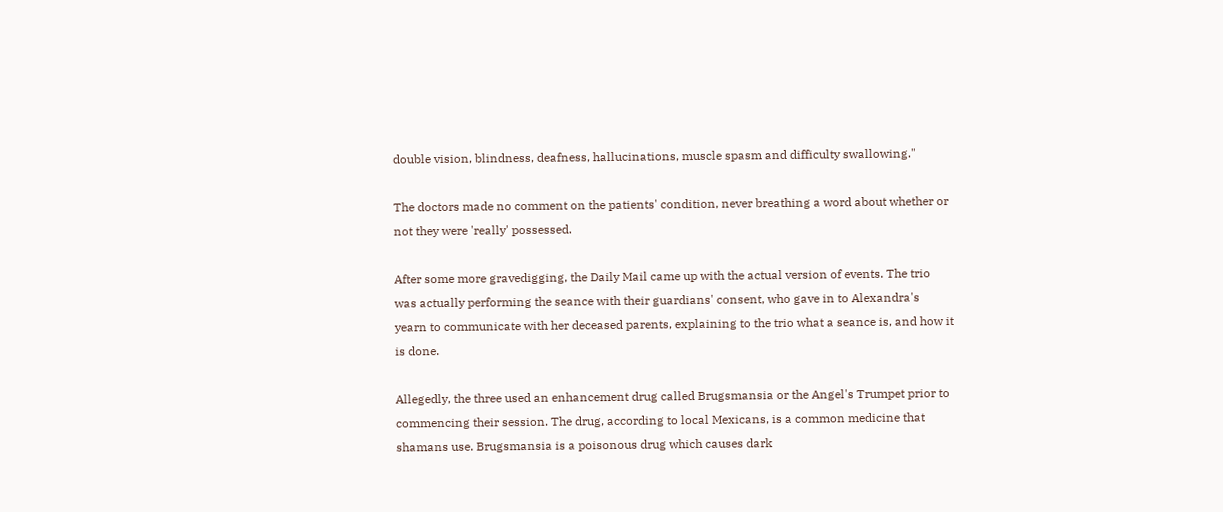double vision, blindness, deafness, hallucinations, muscle spasm and difficulty swallowing."

The doctors made no comment on the patients' condition, never breathing a word about whether or not they were 'really' possessed.

After some more gravedigging, the Daily Mail came up with the actual version of events. The trio was actually performing the seance with their guardians' consent, who gave in to Alexandra's yearn to communicate with her deceased parents, explaining to the trio what a seance is, and how it is done.

Allegedly, the three used an enhancement drug called Brugsmansia or the Angel's Trumpet prior to commencing their session. The drug, according to local Mexicans, is a common medicine that shamans use. Brugsmansia is a poisonous drug which causes dark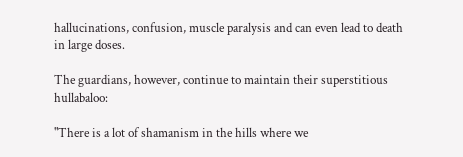hallucinations, confusion, muscle paralysis and can even lead to death in large doses.

The guardians, however, continue to maintain their superstitious hullabaloo:

"There is a lot of shamanism in the hills where we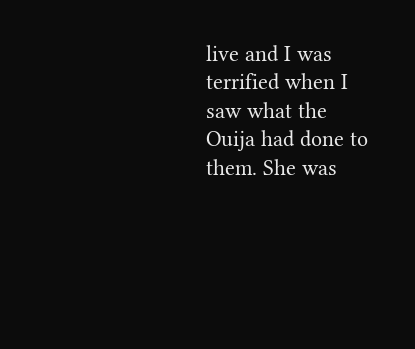live and I was terrified when I saw what the Ouija had done to them. She was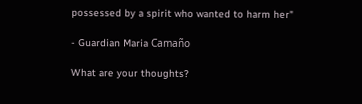possessed by a spirit who wanted to harm her"

- Guardian Maria Camaño

What are your thoughts?